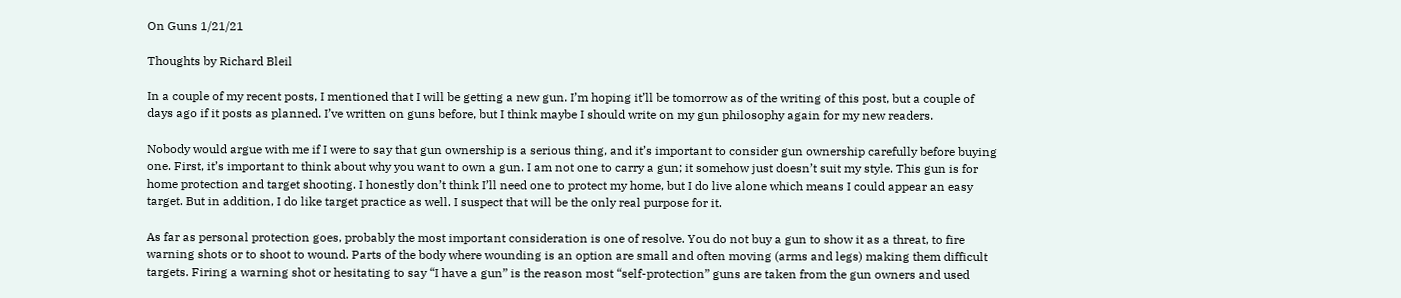On Guns 1/21/21

Thoughts by Richard Bleil

In a couple of my recent posts, I mentioned that I will be getting a new gun. I’m hoping it’ll be tomorrow as of the writing of this post, but a couple of days ago if it posts as planned. I’ve written on guns before, but I think maybe I should write on my gun philosophy again for my new readers.

Nobody would argue with me if I were to say that gun ownership is a serious thing, and it’s important to consider gun ownership carefully before buying one. First, it’s important to think about why you want to own a gun. I am not one to carry a gun; it somehow just doesn’t suit my style. This gun is for home protection and target shooting. I honestly don’t think I’ll need one to protect my home, but I do live alone which means I could appear an easy target. But in addition, I do like target practice as well. I suspect that will be the only real purpose for it.

As far as personal protection goes, probably the most important consideration is one of resolve. You do not buy a gun to show it as a threat, to fire warning shots or to shoot to wound. Parts of the body where wounding is an option are small and often moving (arms and legs) making them difficult targets. Firing a warning shot or hesitating to say “I have a gun” is the reason most “self-protection” guns are taken from the gun owners and used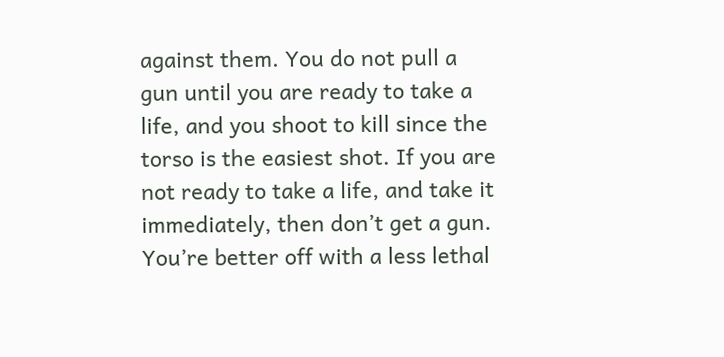against them. You do not pull a gun until you are ready to take a life, and you shoot to kill since the torso is the easiest shot. If you are not ready to take a life, and take it immediately, then don’t get a gun. You’re better off with a less lethal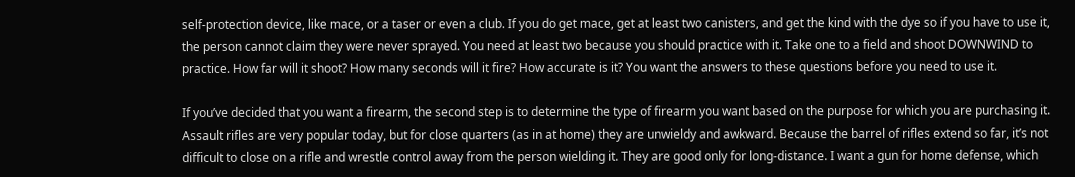self-protection device, like mace, or a taser or even a club. If you do get mace, get at least two canisters, and get the kind with the dye so if you have to use it, the person cannot claim they were never sprayed. You need at least two because you should practice with it. Take one to a field and shoot DOWNWIND to practice. How far will it shoot? How many seconds will it fire? How accurate is it? You want the answers to these questions before you need to use it.

If you’ve decided that you want a firearm, the second step is to determine the type of firearm you want based on the purpose for which you are purchasing it. Assault rifles are very popular today, but for close quarters (as in at home) they are unwieldy and awkward. Because the barrel of rifles extend so far, it’s not difficult to close on a rifle and wrestle control away from the person wielding it. They are good only for long-distance. I want a gun for home defense, which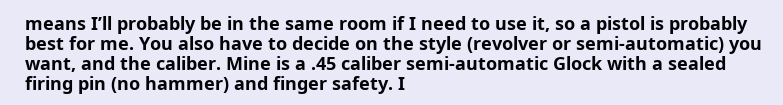means I’ll probably be in the same room if I need to use it, so a pistol is probably best for me. You also have to decide on the style (revolver or semi-automatic) you want, and the caliber. Mine is a .45 caliber semi-automatic Glock with a sealed firing pin (no hammer) and finger safety. I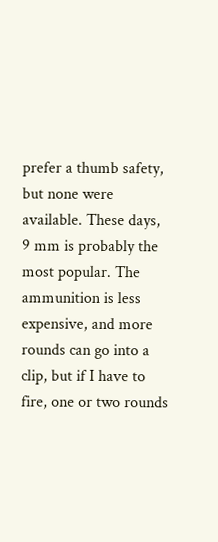prefer a thumb safety, but none were available. These days, 9 mm is probably the most popular. The ammunition is less expensive, and more rounds can go into a clip, but if I have to fire, one or two rounds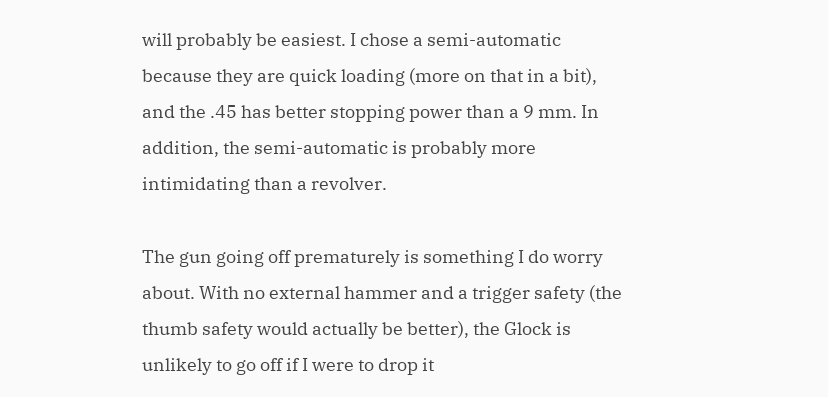will probably be easiest. I chose a semi-automatic because they are quick loading (more on that in a bit), and the .45 has better stopping power than a 9 mm. In addition, the semi-automatic is probably more intimidating than a revolver.

The gun going off prematurely is something I do worry about. With no external hammer and a trigger safety (the thumb safety would actually be better), the Glock is unlikely to go off if I were to drop it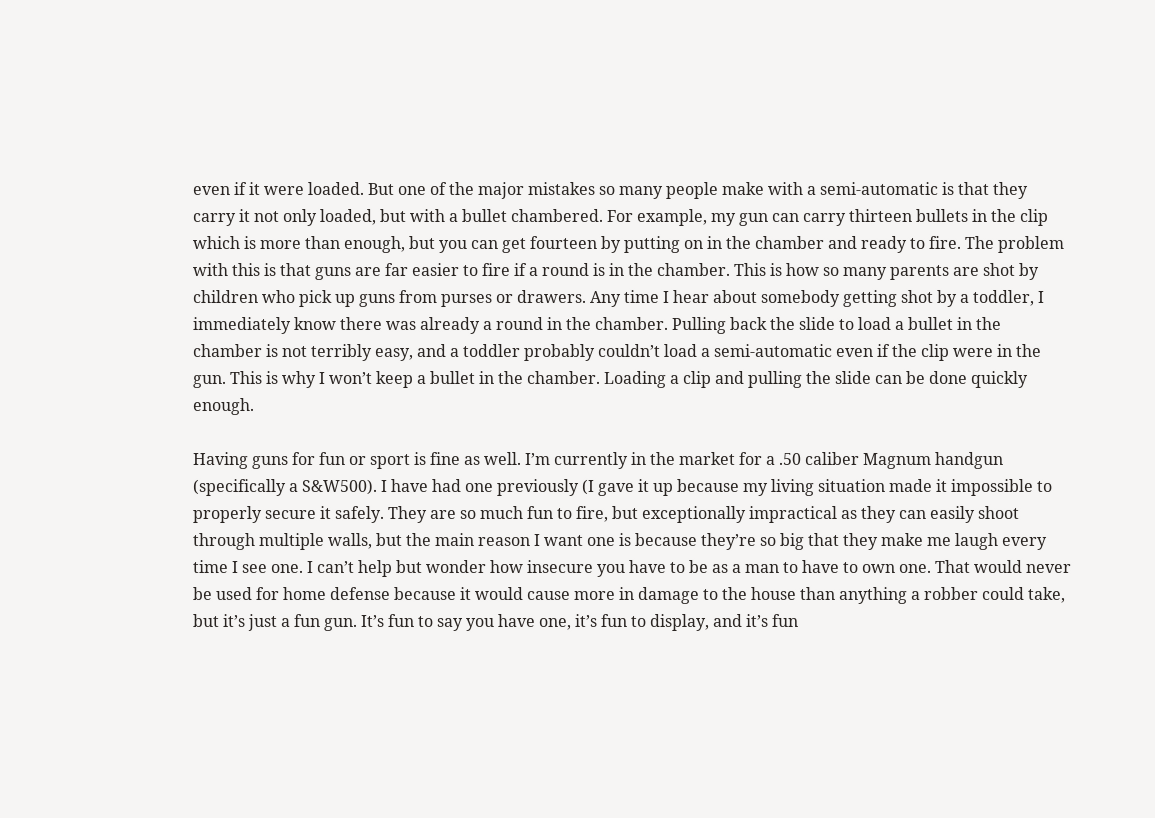even if it were loaded. But one of the major mistakes so many people make with a semi-automatic is that they carry it not only loaded, but with a bullet chambered. For example, my gun can carry thirteen bullets in the clip which is more than enough, but you can get fourteen by putting on in the chamber and ready to fire. The problem with this is that guns are far easier to fire if a round is in the chamber. This is how so many parents are shot by children who pick up guns from purses or drawers. Any time I hear about somebody getting shot by a toddler, I immediately know there was already a round in the chamber. Pulling back the slide to load a bullet in the chamber is not terribly easy, and a toddler probably couldn’t load a semi-automatic even if the clip were in the gun. This is why I won’t keep a bullet in the chamber. Loading a clip and pulling the slide can be done quickly enough.

Having guns for fun or sport is fine as well. I’m currently in the market for a .50 caliber Magnum handgun (specifically a S&W500). I have had one previously (I gave it up because my living situation made it impossible to properly secure it safely. They are so much fun to fire, but exceptionally impractical as they can easily shoot through multiple walls, but the main reason I want one is because they’re so big that they make me laugh every time I see one. I can’t help but wonder how insecure you have to be as a man to have to own one. That would never be used for home defense because it would cause more in damage to the house than anything a robber could take, but it’s just a fun gun. It’s fun to say you have one, it’s fun to display, and it’s fun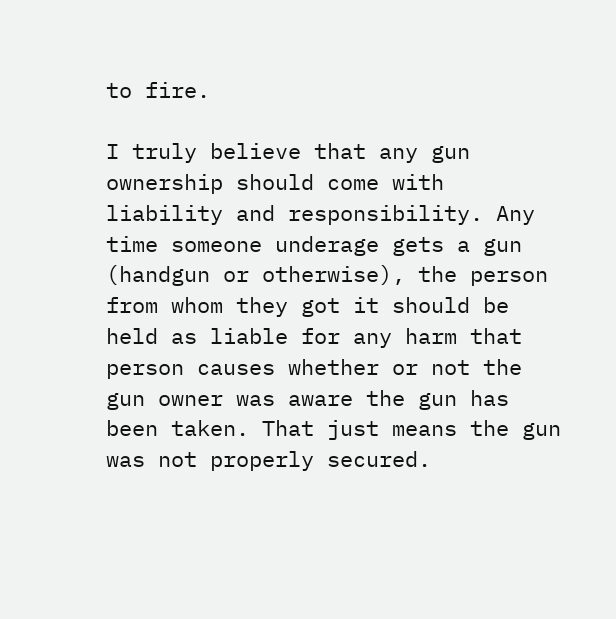to fire.

I truly believe that any gun ownership should come with liability and responsibility. Any time someone underage gets a gun (handgun or otherwise), the person from whom they got it should be held as liable for any harm that person causes whether or not the gun owner was aware the gun has been taken. That just means the gun was not properly secured.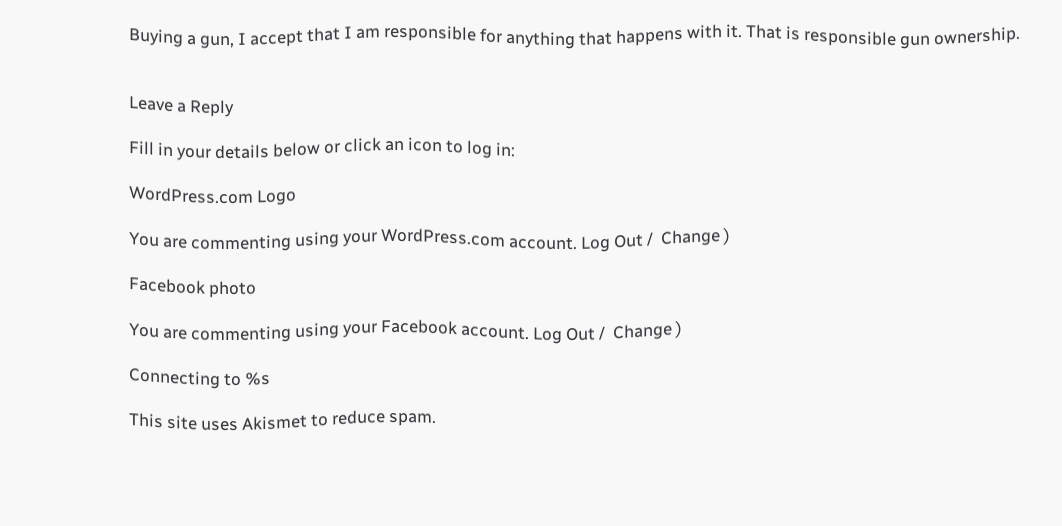Buying a gun, I accept that I am responsible for anything that happens with it. That is responsible gun ownership.


Leave a Reply

Fill in your details below or click an icon to log in:

WordPress.com Logo

You are commenting using your WordPress.com account. Log Out /  Change )

Facebook photo

You are commenting using your Facebook account. Log Out /  Change )

Connecting to %s

This site uses Akismet to reduce spam.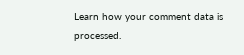Learn how your comment data is processed.